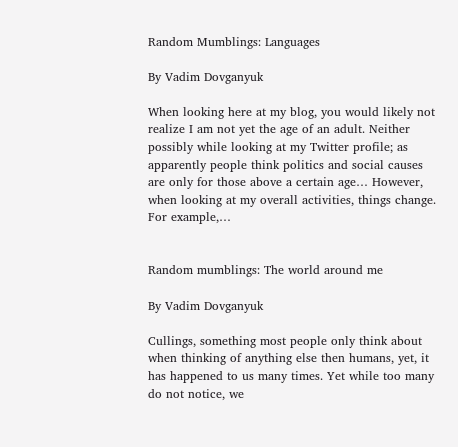Random Mumblings: Languages

By Vadim Dovganyuk

When looking here at my blog, you would likely not realize I am not yet the age of an adult. Neither possibly while looking at my Twitter profile; as apparently people think politics and social causes are only for those above a certain age… However, when looking at my overall activities, things change. For example,…


Random mumblings: The world around me

By Vadim Dovganyuk

Cullings, something most people only think about when thinking of anything else then humans, yet, it has happened to us many times. Yet while too many do not notice, we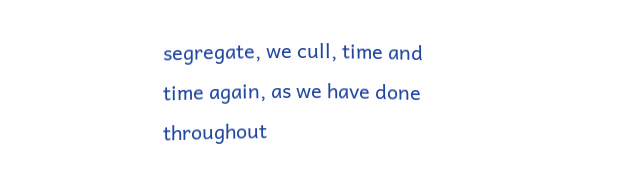segregate, we cull, time and time again, as we have done throughout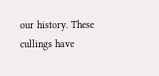our history. These cullings have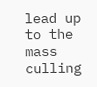lead up to the mass culling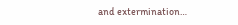and extermination…